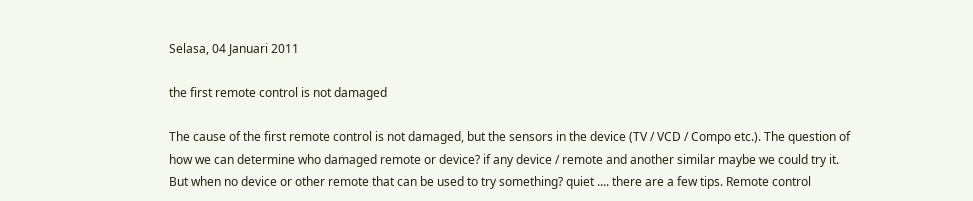Selasa, 04 Januari 2011

the first remote control is not damaged

The cause of the first remote control is not damaged, but the sensors in the device (TV / VCD / Compo etc.). The question of how we can determine who damaged remote or device? if any device / remote and another similar maybe we could try it. But when no device or other remote that can be used to try something? quiet .... there are a few tips. Remote control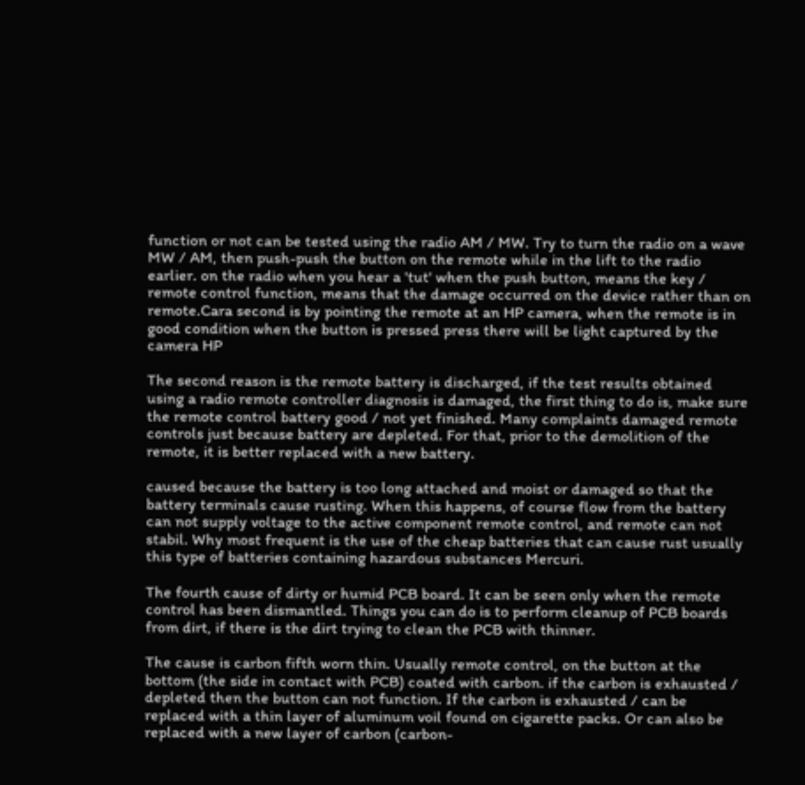function or not can be tested using the radio AM / MW. Try to turn the radio on a wave MW / AM, then push-push the button on the remote while in the lift to the radio earlier. on the radio when you hear a 'tut' when the push button, means the key / remote control function, means that the damage occurred on the device rather than on remote.Cara second is by pointing the remote at an HP camera, when the remote is in good condition when the button is pressed press there will be light captured by the camera HP

The second reason is the remote battery is discharged, if the test results obtained using a radio remote controller diagnosis is damaged, the first thing to do is, make sure the remote control battery good / not yet finished. Many complaints damaged remote controls just because battery are depleted. For that, prior to the demolition of the remote, it is better replaced with a new battery.

caused because the battery is too long attached and moist or damaged so that the battery terminals cause rusting. When this happens, of course flow from the battery can not supply voltage to the active component remote control, and remote can not stabil. Why most frequent is the use of the cheap batteries that can cause rust usually this type of batteries containing hazardous substances Mercuri.

The fourth cause of dirty or humid PCB board. It can be seen only when the remote control has been dismantled. Things you can do is to perform cleanup of PCB boards from dirt, if there is the dirt trying to clean the PCB with thinner.

The cause is carbon fifth worn thin. Usually remote control, on the button at the bottom (the side in contact with PCB) coated with carbon. if the carbon is exhausted / depleted then the button can not function. If the carbon is exhausted / can be replaced with a thin layer of aluminum voil found on cigarette packs. Or can also be replaced with a new layer of carbon (carbon-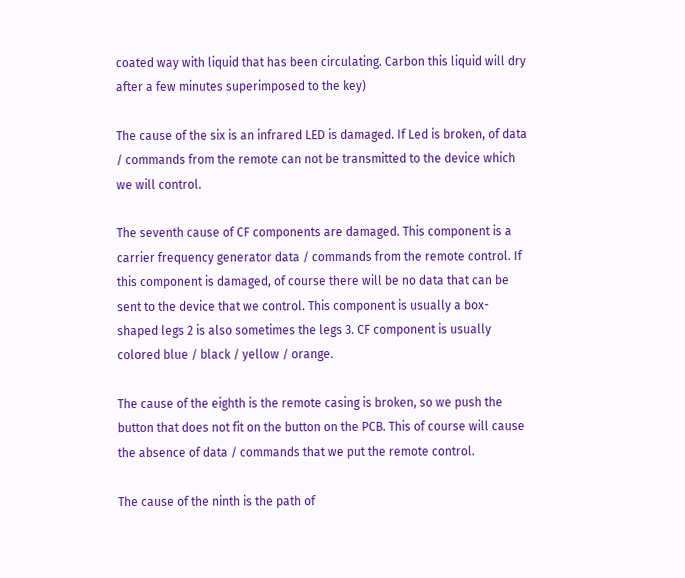coated way with liquid that has been circulating. Carbon this liquid will dry after a few minutes superimposed to the key)

The cause of the six is an infrared LED is damaged. If Led is broken, of data / commands from the remote can not be transmitted to the device which we will control.

The seventh cause of CF components are damaged. This component is a carrier frequency generator data / commands from the remote control. If this component is damaged, of course there will be no data that can be sent to the device that we control. This component is usually a box-shaped legs 2 is also sometimes the legs 3. CF component is usually colored blue / black / yellow / orange.

The cause of the eighth is the remote casing is broken, so we push the button that does not fit on the button on the PCB. This of course will cause the absence of data / commands that we put the remote control.

The cause of the ninth is the path of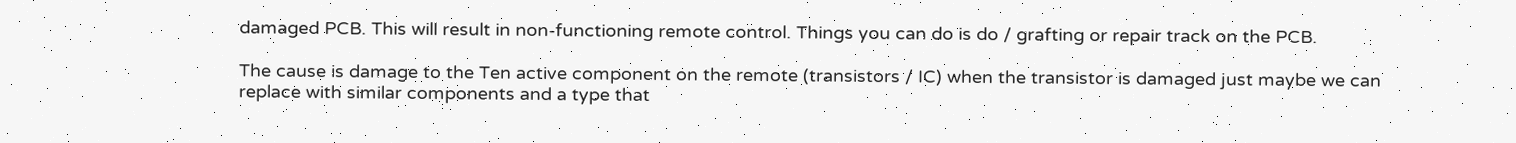damaged PCB. This will result in non-functioning remote control. Things you can do is do / grafting or repair track on the PCB.

The cause is damage to the Ten active component on the remote (transistors / IC) when the transistor is damaged just maybe we can replace with similar components and a type that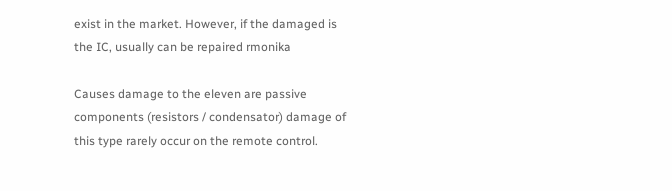exist in the market. However, if the damaged is the IC, usually can be repaired rmonika

Causes damage to the eleven are passive components (resistors / condensator) damage of this type rarely occur on the remote control.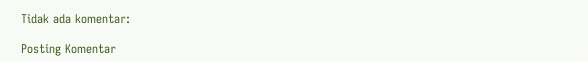Tidak ada komentar:

Posting Komentar